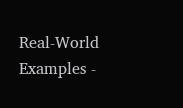Real-World Examples -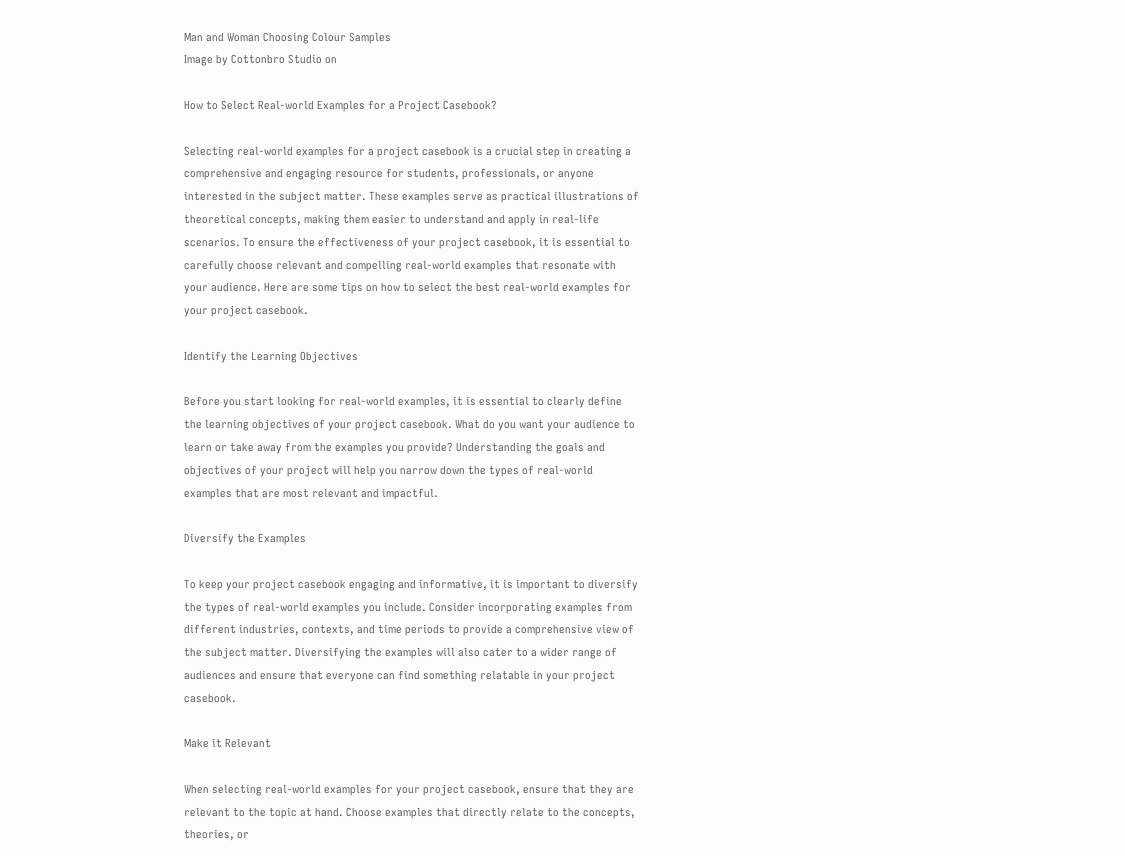Man and Woman Choosing Colour Samples
Image by Cottonbro Studio on

How to Select Real-world Examples for a Project Casebook?

Selecting real-world examples for a project casebook is a crucial step in creating a comprehensive and engaging resource for students, professionals, or anyone interested in the subject matter. These examples serve as practical illustrations of theoretical concepts, making them easier to understand and apply in real-life scenarios. To ensure the effectiveness of your project casebook, it is essential to carefully choose relevant and compelling real-world examples that resonate with your audience. Here are some tips on how to select the best real-world examples for your project casebook.

Identify the Learning Objectives

Before you start looking for real-world examples, it is essential to clearly define the learning objectives of your project casebook. What do you want your audience to learn or take away from the examples you provide? Understanding the goals and objectives of your project will help you narrow down the types of real-world examples that are most relevant and impactful.

Diversify the Examples

To keep your project casebook engaging and informative, it is important to diversify the types of real-world examples you include. Consider incorporating examples from different industries, contexts, and time periods to provide a comprehensive view of the subject matter. Diversifying the examples will also cater to a wider range of audiences and ensure that everyone can find something relatable in your project casebook.

Make it Relevant

When selecting real-world examples for your project casebook, ensure that they are relevant to the topic at hand. Choose examples that directly relate to the concepts, theories, or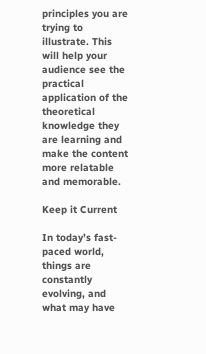principles you are trying to illustrate. This will help your audience see the practical application of the theoretical knowledge they are learning and make the content more relatable and memorable.

Keep it Current

In today’s fast-paced world, things are constantly evolving, and what may have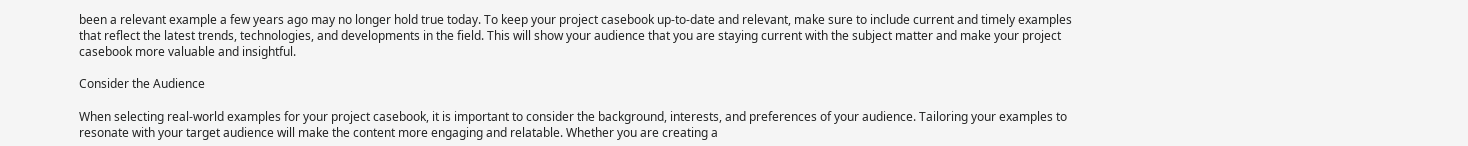been a relevant example a few years ago may no longer hold true today. To keep your project casebook up-to-date and relevant, make sure to include current and timely examples that reflect the latest trends, technologies, and developments in the field. This will show your audience that you are staying current with the subject matter and make your project casebook more valuable and insightful.

Consider the Audience

When selecting real-world examples for your project casebook, it is important to consider the background, interests, and preferences of your audience. Tailoring your examples to resonate with your target audience will make the content more engaging and relatable. Whether you are creating a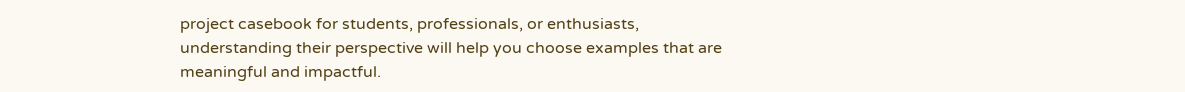project casebook for students, professionals, or enthusiasts, understanding their perspective will help you choose examples that are meaningful and impactful.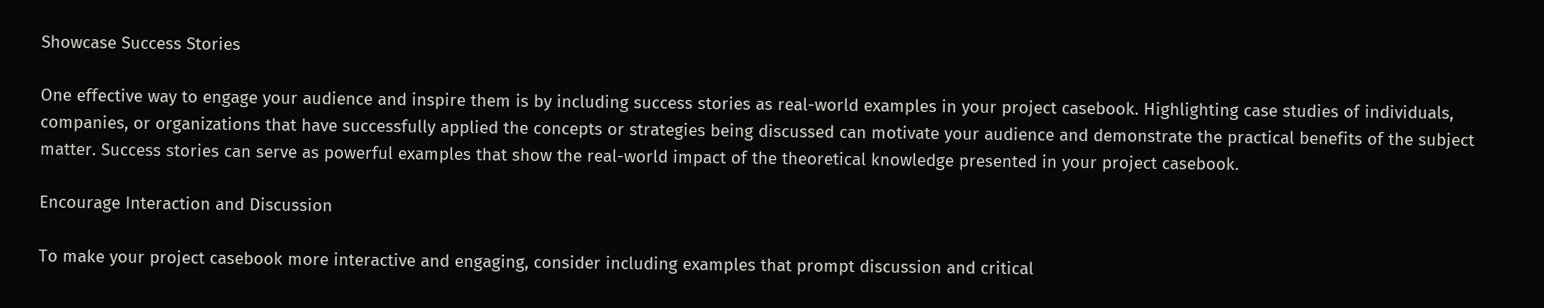Showcase Success Stories

One effective way to engage your audience and inspire them is by including success stories as real-world examples in your project casebook. Highlighting case studies of individuals, companies, or organizations that have successfully applied the concepts or strategies being discussed can motivate your audience and demonstrate the practical benefits of the subject matter. Success stories can serve as powerful examples that show the real-world impact of the theoretical knowledge presented in your project casebook.

Encourage Interaction and Discussion

To make your project casebook more interactive and engaging, consider including examples that prompt discussion and critical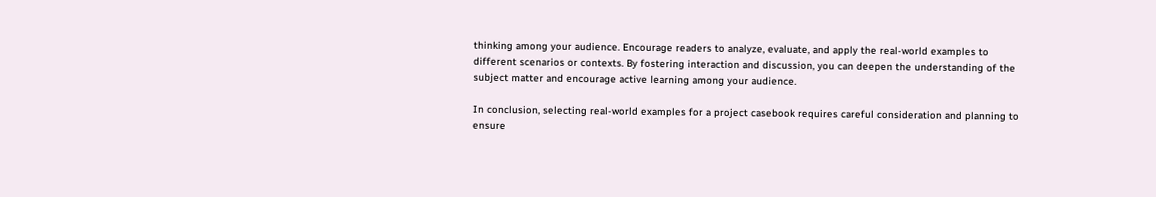thinking among your audience. Encourage readers to analyze, evaluate, and apply the real-world examples to different scenarios or contexts. By fostering interaction and discussion, you can deepen the understanding of the subject matter and encourage active learning among your audience.

In conclusion, selecting real-world examples for a project casebook requires careful consideration and planning to ensure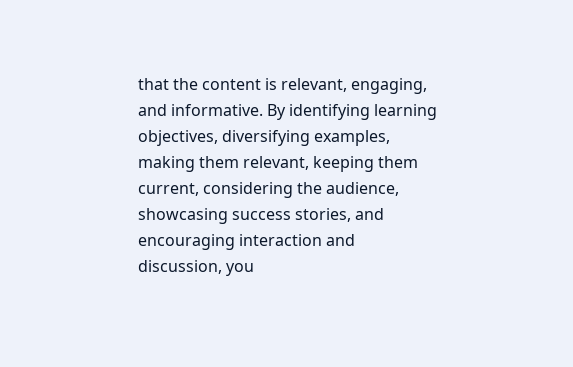that the content is relevant, engaging, and informative. By identifying learning objectives, diversifying examples, making them relevant, keeping them current, considering the audience, showcasing success stories, and encouraging interaction and discussion, you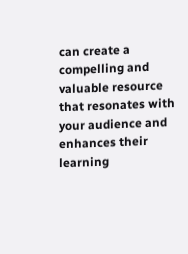can create a compelling and valuable resource that resonates with your audience and enhances their learning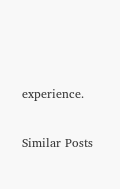experience.

Similar Posts